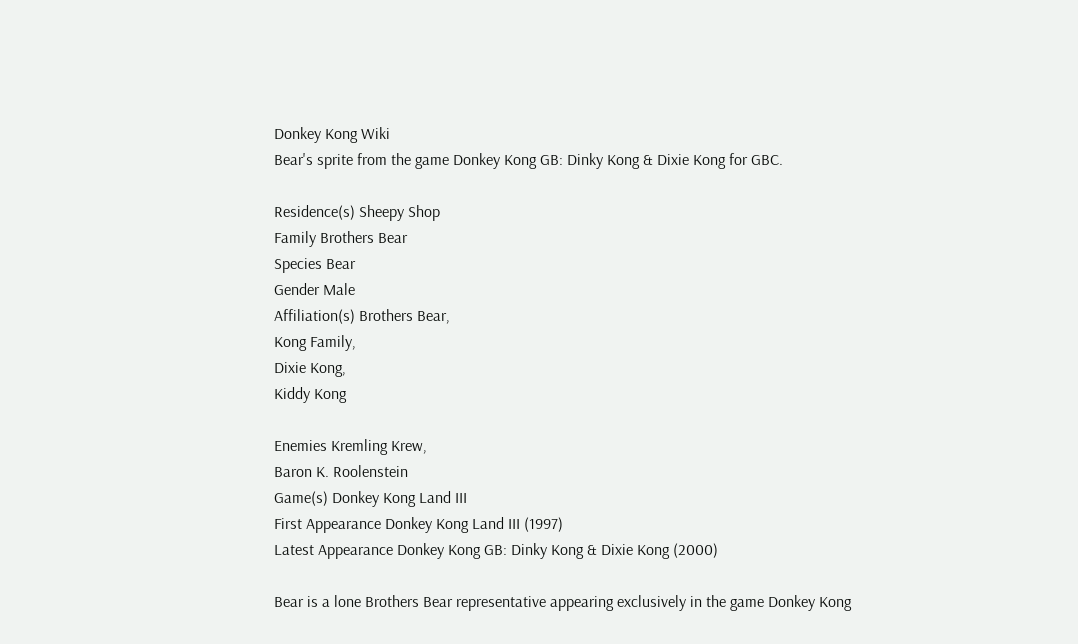Donkey Kong Wiki
Bear's sprite from the game Donkey Kong GB: Dinky Kong & Dixie Kong for GBC.

Residence(s) Sheepy Shop
Family Brothers Bear
Species Bear
Gender Male
Affiliation(s) Brothers Bear,
Kong Family,
Dixie Kong,
Kiddy Kong

Enemies Kremling Krew,
Baron K. Roolenstein
Game(s) Donkey Kong Land III
First Appearance Donkey Kong Land III (1997)
Latest Appearance Donkey Kong GB: Dinky Kong & Dixie Kong (2000)

Bear is a lone Brothers Bear representative appearing exclusively in the game Donkey Kong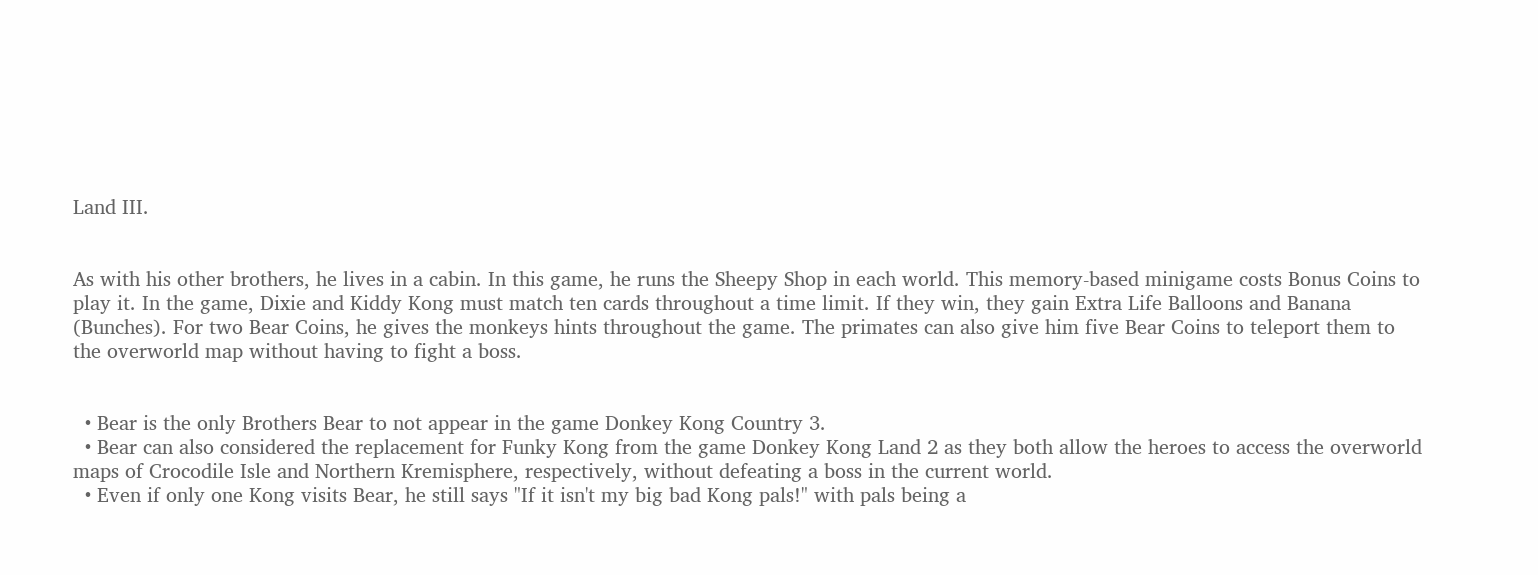Land III.


As with his other brothers, he lives in a cabin. In this game, he runs the Sheepy Shop in each world. This memory-based minigame costs Bonus Coins to play it. In the game, Dixie and Kiddy Kong must match ten cards throughout a time limit. If they win, they gain Extra Life Balloons and Banana (Bunches). For two Bear Coins, he gives the monkeys hints throughout the game. The primates can also give him five Bear Coins to teleport them to the overworld map without having to fight a boss.


  • Bear is the only Brothers Bear to not appear in the game Donkey Kong Country 3.
  • Bear can also considered the replacement for Funky Kong from the game Donkey Kong Land 2 as they both allow the heroes to access the overworld maps of Crocodile Isle and Northern Kremisphere, respectively, without defeating a boss in the current world.
  • Even if only one Kong visits Bear, he still says "If it isn't my big bad Kong pals!" with pals being a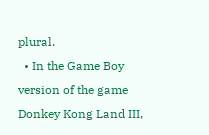plural.
  • In the Game Boy version of the game Donkey Kong Land III,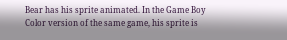Bear has his sprite animated. In the Game Boy Color version of the same game, his sprite is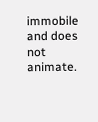immobile and does not animate.